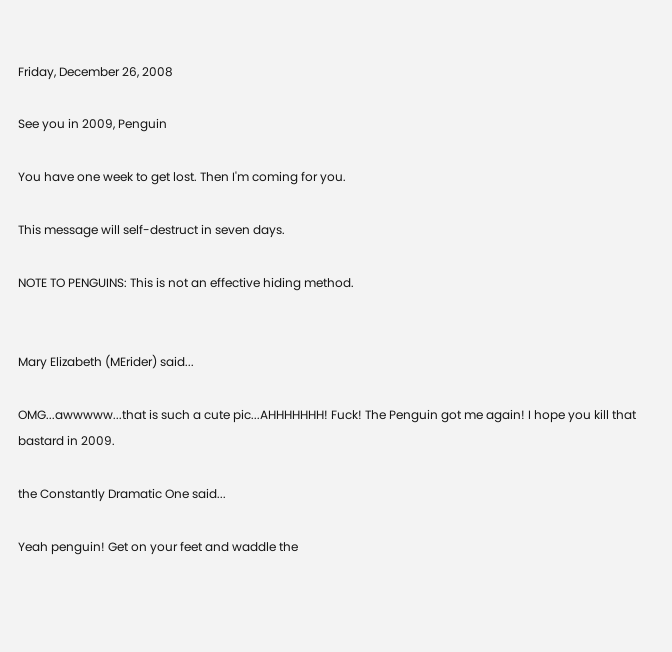Friday, December 26, 2008

See you in 2009, Penguin

You have one week to get lost. Then I'm coming for you.

This message will self-destruct in seven days.

NOTE TO PENGUINS: This is not an effective hiding method.


Mary Elizabeth (MErider) said...

OMG...awwwww...that is such a cute pic...AHHHHHHH! Fuck! The Penguin got me again! I hope you kill that bastard in 2009.

the Constantly Dramatic One said...

Yeah penguin! Get on your feet and waddle the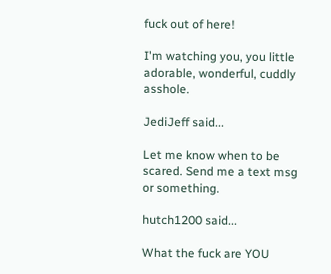fuck out of here!

I'm watching you, you little adorable, wonderful, cuddly asshole.

JediJeff said...

Let me know when to be scared. Send me a text msg or something.

hutch1200 said...

What the fuck are YOU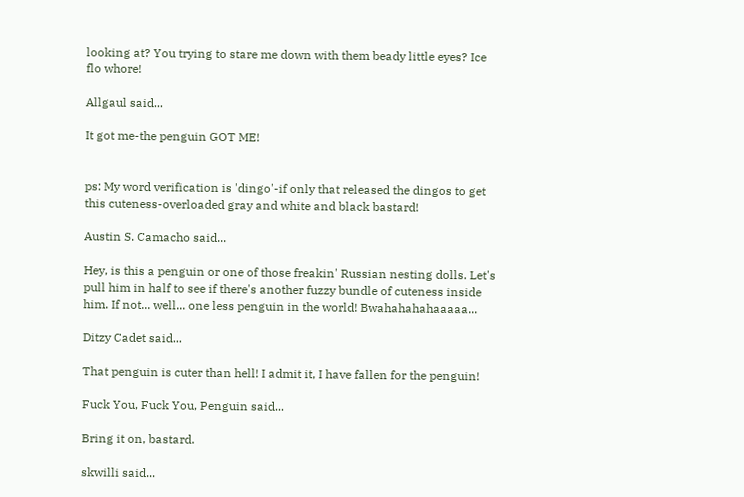looking at? You trying to stare me down with them beady little eyes? Ice flo whore!

Allgaul said...

It got me-the penguin GOT ME!


ps: My word verification is 'dingo'-if only that released the dingos to get this cuteness-overloaded gray and white and black bastard!

Austin S. Camacho said...

Hey, is this a penguin or one of those freakin' Russian nesting dolls. Let's pull him in half to see if there's another fuzzy bundle of cuteness inside him. If not... well... one less penguin in the world! Bwahahahahaaaaa...

Ditzy Cadet said...

That penguin is cuter than hell! I admit it, I have fallen for the penguin!

Fuck You, Fuck You, Penguin said...

Bring it on, bastard.

skwilli said...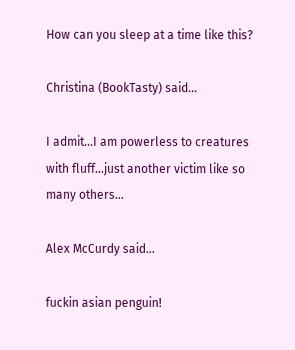How can you sleep at a time like this?

Christina (BookTasty) said...

I admit...I am powerless to creatures with fluff...just another victim like so many others...

Alex McCurdy said...

fuckin asian penguin!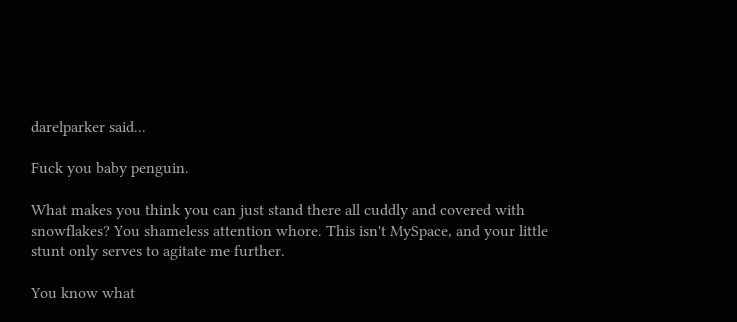darelparker said...

Fuck you baby penguin.

What makes you think you can just stand there all cuddly and covered with snowflakes? You shameless attention whore. This isn't MySpace, and your little stunt only serves to agitate me further.

You know what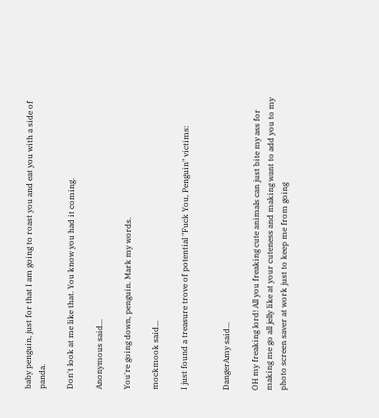baby penguin, just for that I am going to roast you and eat you with a side of panda.

Don't look at me like that. You know you had it coming.

Anonymous said...

You're going down, penguin. Mark my words.

mockmook said...

I just found a treasure trove of potential "Fuck You, Penguin" victims:


DangerAmy said...

OH my freaking lord! All you freaking cute animals can just bite my ass for making me go all jelly like at your cuteness and making want to add you to my photo screen saver at work just to keep me from going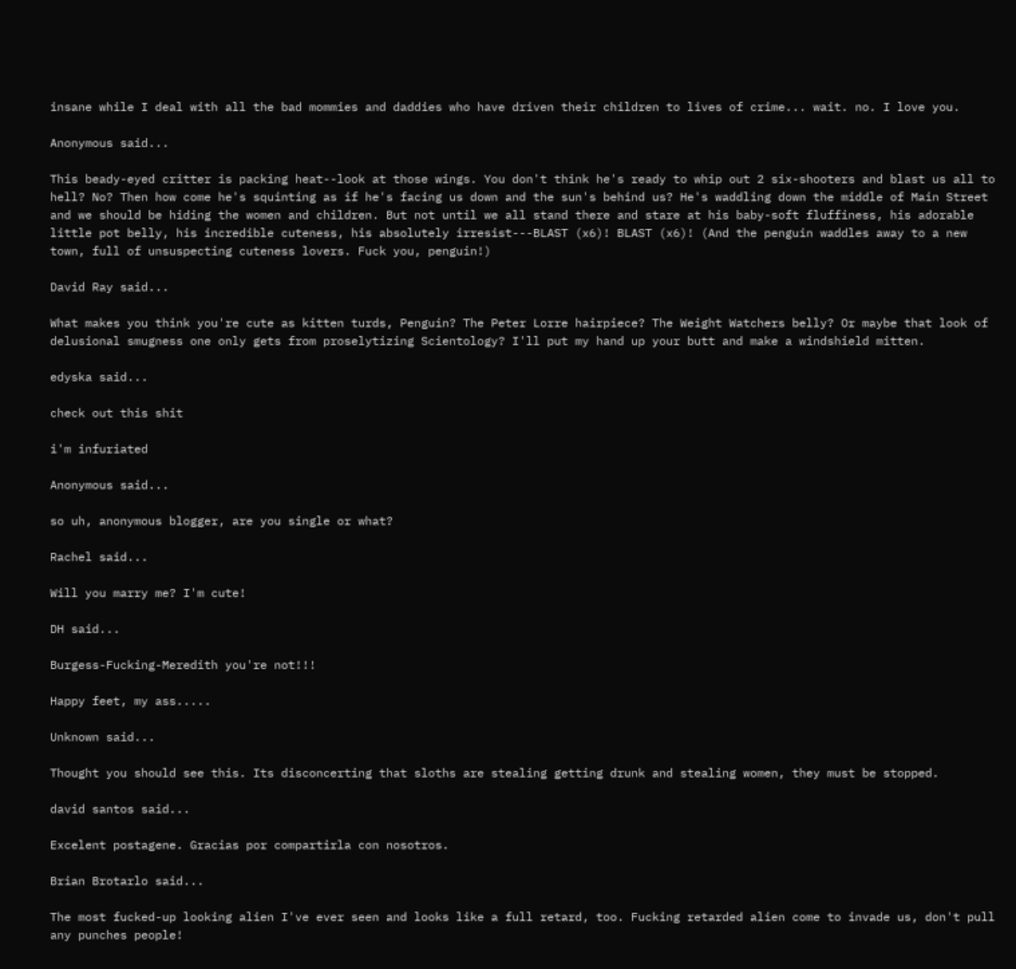insane while I deal with all the bad mommies and daddies who have driven their children to lives of crime... wait. no. I love you.

Anonymous said...

This beady-eyed critter is packing heat--look at those wings. You don't think he's ready to whip out 2 six-shooters and blast us all to hell? No? Then how come he's squinting as if he's facing us down and the sun's behind us? He's waddling down the middle of Main Street and we should be hiding the women and children. But not until we all stand there and stare at his baby-soft fluffiness, his adorable little pot belly, his incredible cuteness, his absolutely irresist---BLAST (x6)! BLAST (x6)! (And the penguin waddles away to a new town, full of unsuspecting cuteness lovers. Fuck you, penguin!)

David Ray said...

What makes you think you're cute as kitten turds, Penguin? The Peter Lorre hairpiece? The Weight Watchers belly? Or maybe that look of delusional smugness one only gets from proselytizing Scientology? I'll put my hand up your butt and make a windshield mitten.

edyska said...

check out this shit

i'm infuriated

Anonymous said...

so uh, anonymous blogger, are you single or what?

Rachel said...

Will you marry me? I'm cute!

DH said...

Burgess-Fucking-Meredith you're not!!!

Happy feet, my ass.....

Unknown said...

Thought you should see this. Its disconcerting that sloths are stealing getting drunk and stealing women, they must be stopped.

david santos said...

Excelent postagene. Gracias por compartirla con nosotros.

Brian Brotarlo said...

The most fucked-up looking alien I've ever seen and looks like a full retard, too. Fucking retarded alien come to invade us, don't pull any punches people!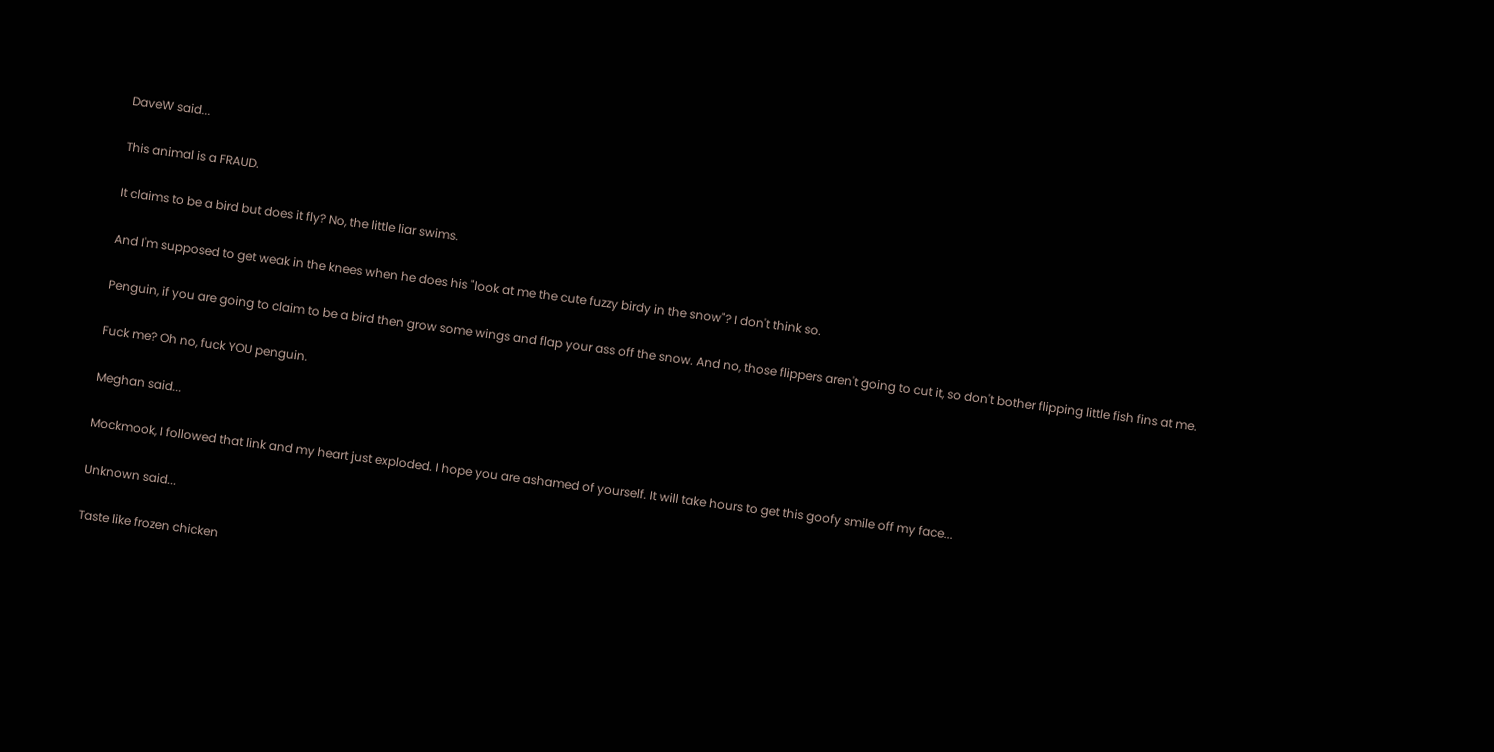DaveW said...

This animal is a FRAUD.

It claims to be a bird but does it fly? No, the little liar swims.

And I'm supposed to get weak in the knees when he does his "look at me the cute fuzzy birdy in the snow"? I don't think so.

Penguin, if you are going to claim to be a bird then grow some wings and flap your ass off the snow. And no, those flippers aren't going to cut it, so don't bother flipping little fish fins at me.

Fuck me? Oh no, fuck YOU penguin.

Meghan said...

Mockmook, I followed that link and my heart just exploded. I hope you are ashamed of yourself. It will take hours to get this goofy smile off my face...

Unknown said...

Taste like frozen chicken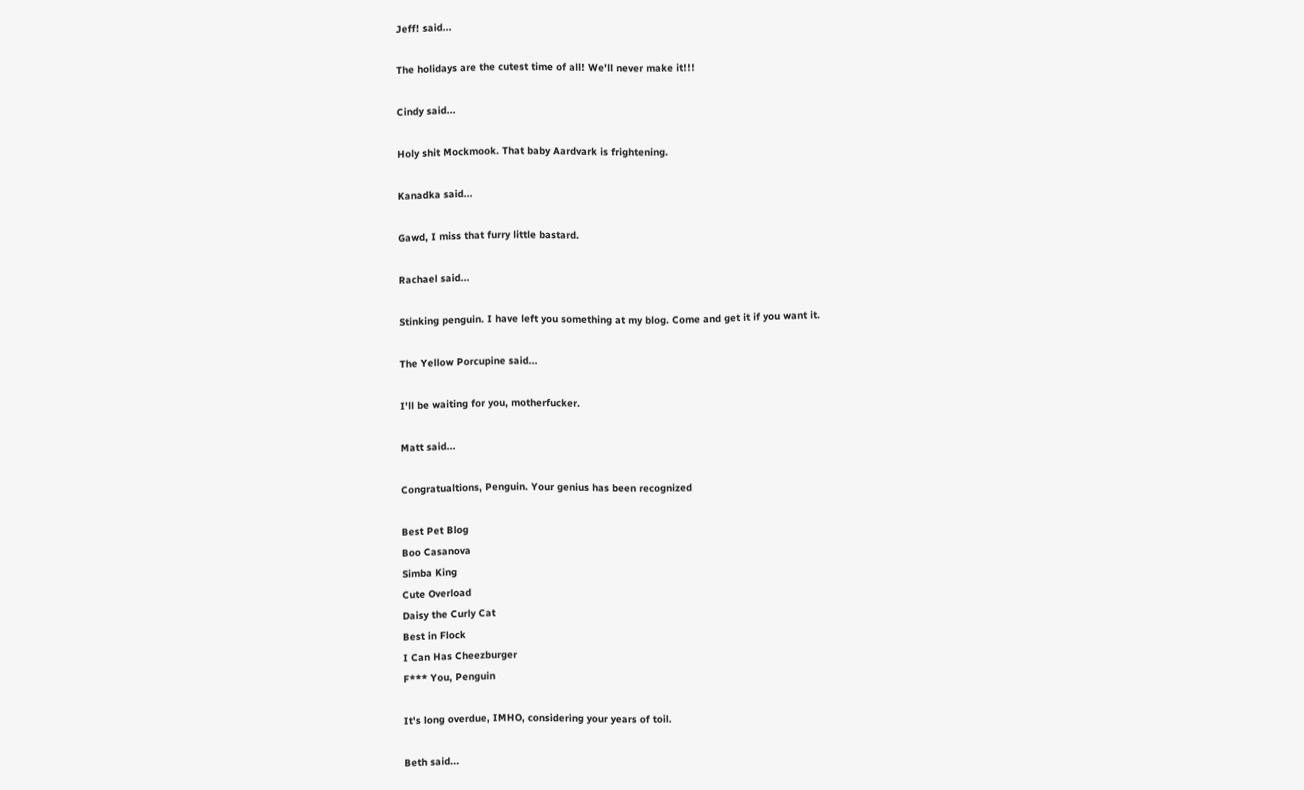Jeff! said...

The holidays are the cutest time of all! We'll never make it!!!

Cindy said...

Holy shit Mockmook. That baby Aardvark is frightening.

Kanadka said...

Gawd, I miss that furry little bastard.

Rachael said...

Stinking penguin. I have left you something at my blog. Come and get it if you want it.

The Yellow Porcupine said...

I'll be waiting for you, motherfucker.

Matt said...

Congratualtions, Penguin. Your genius has been recognized

Best Pet Blog
Boo Casanova
Simba King
Cute Overload
Daisy the Curly Cat
Best in Flock
I Can Has Cheezburger
F*** You, Penguin

It's long overdue, IMHO, considering your years of toil.

Beth said...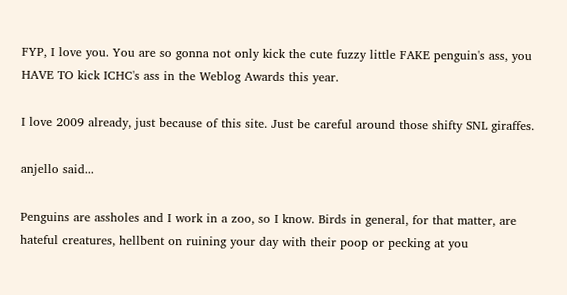FYP, I love you. You are so gonna not only kick the cute fuzzy little FAKE penguin's ass, you HAVE TO kick ICHC's ass in the Weblog Awards this year.

I love 2009 already, just because of this site. Just be careful around those shifty SNL giraffes.

anjello said...

Penguins are assholes and I work in a zoo, so I know. Birds in general, for that matter, are hateful creatures, hellbent on ruining your day with their poop or pecking at you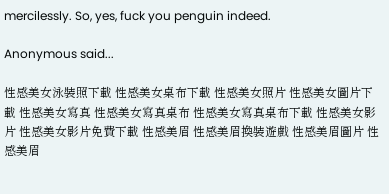mercilessly. So, yes, fuck you penguin indeed.

Anonymous said...

性感美女泳裝照下載 性感美女桌布下載 性感美女照片 性感美女圖片下載 性感美女寫真 性感美女寫真桌布 性感美女寫真桌布下載 性感美女影片 性感美女影片免費下載 性感美眉 性感美眉換裝遊戲 性感美眉圖片 性感美眉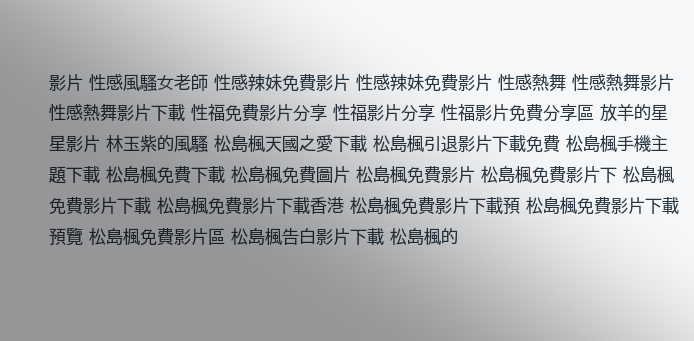影片 性感風騷女老師 性感辣妹免費影片 性感辣妹免費影片 性感熱舞 性感熱舞影片 性感熱舞影片下載 性福免費影片分享 性福影片分享 性福影片免費分享區 放羊的星星影片 林玉紫的風騷 松島楓天國之愛下載 松島楓引退影片下載免費 松島楓手機主題下載 松島楓免費下載 松島楓免費圖片 松島楓免費影片 松島楓免費影片下 松島楓免費影片下載 松島楓免費影片下載香港 松島楓免費影片下載預 松島楓免費影片下載預覽 松島楓免費影片區 松島楓告白影片下載 松島楓的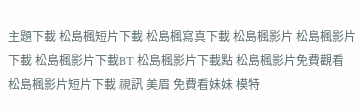主題下載 松島楓短片下載 松島楓寫真下載 松島楓影片 松島楓影片下載 松島楓影片下載BT 松島楓影片下載點 松島楓影片免費觀看 松島楓影片短片下載 視訊 美眉 免費看妹妹 模特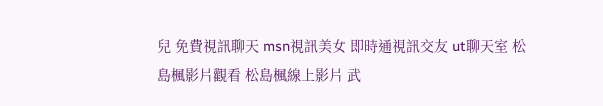兒 免費視訊聊天 msn視訊美女 即時通視訊交友 ut聊天室 松島楓影片觀看 松島楓線上影片 武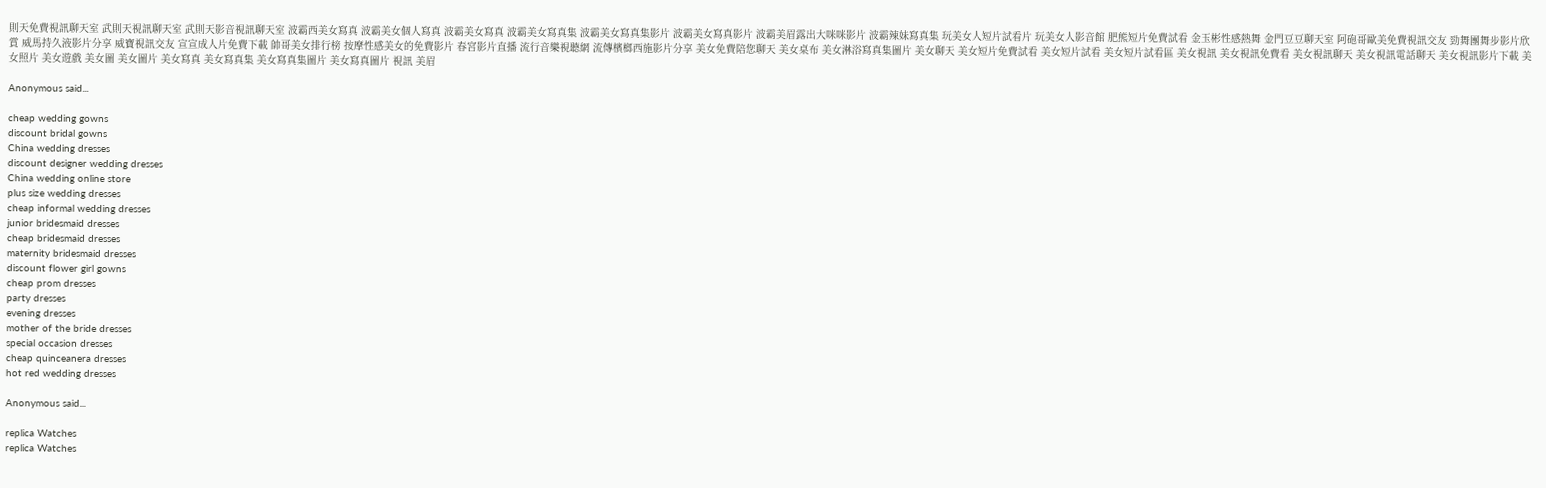則天免費視訊聊天室 武則天視訊聊天室 武則天影音視訊聊天室 波霸西美女寫真 波霸美女個人寫真 波霸美女寫真 波霸美女寫真集 波霸美女寫真集影片 波霸美女寫真影片 波霸美眉露出大咪咪影片 波霸辣妹寫真集 玩美女人短片試看片 玩美女人影音館 肥熊短片免費試看 金玉彬性感熱舞 金門豆豆聊天室 阿砲哥歐美免費視訊交友 勁舞團舞步影片欣賞 威馬持久液影片分享 威寶視訊交友 宣宣成人片免費下載 帥哥美女排行榜 按摩性感美女的免費影片 春宮影片直播 流行音樂視聽網 流傳檳榔西施影片分享 美女免費陪您聊天 美女桌布 美女淋浴寫真集圖片 美女聊天 美女短片免費試看 美女短片試看 美女短片試看區 美女視訊 美女視訊免費看 美女視訊聊天 美女視訊電話聊天 美女視訊影片下載 美女照片 美女遊戲 美女圖 美女圖片 美女寫真 美女寫真集 美女寫真集圖片 美女寫真圖片 視訊 美眉

Anonymous said...

cheap wedding gowns
discount bridal gowns
China wedding dresses
discount designer wedding dresses
China wedding online store
plus size wedding dresses
cheap informal wedding dresses
junior bridesmaid dresses
cheap bridesmaid dresses
maternity bridesmaid dresses
discount flower girl gowns
cheap prom dresses
party dresses
evening dresses
mother of the bride dresses
special occasion dresses
cheap quinceanera dresses
hot red wedding dresses

Anonymous said...

replica Watches
replica Watches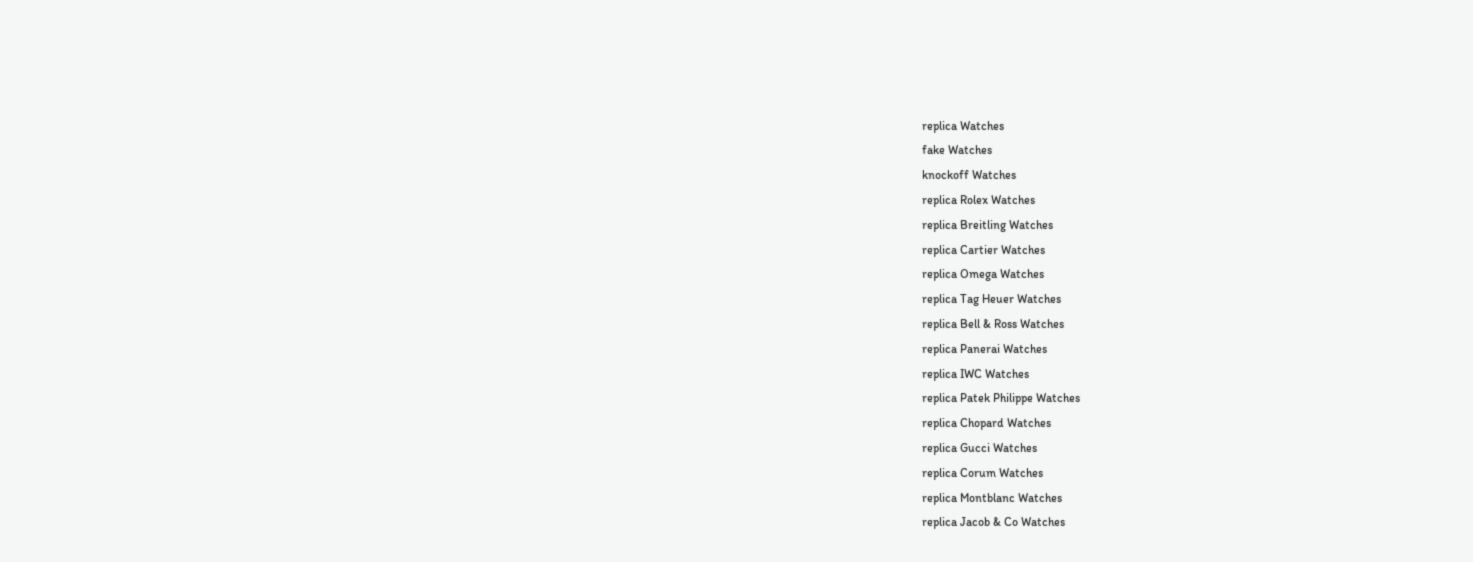replica Watches
fake Watches
knockoff Watches
replica Rolex Watches
replica Breitling Watches
replica Cartier Watches
replica Omega Watches
replica Tag Heuer Watches
replica Bell & Ross Watches
replica Panerai Watches
replica IWC Watches
replica Patek Philippe Watches
replica Chopard Watches
replica Gucci Watches
replica Corum Watches
replica Montblanc Watches
replica Jacob & Co Watches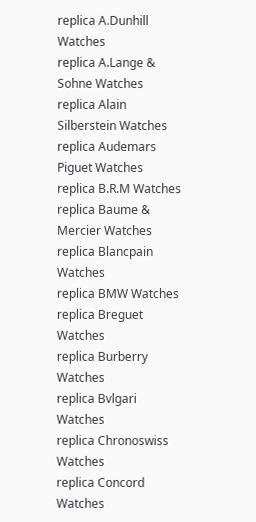replica A.Dunhill Watches
replica A.Lange & Sohne Watches
replica Alain Silberstein Watches
replica Audemars Piguet Watches
replica B.R.M Watches
replica Baume & Mercier Watches
replica Blancpain Watches
replica BMW Watches
replica Breguet Watches
replica Burberry Watches
replica Bvlgari Watches
replica Chronoswiss Watches
replica Concord Watches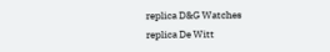replica D&G Watches
replica De Witt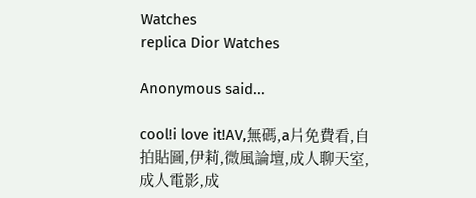Watches
replica Dior Watches

Anonymous said...

cool!i love it!AV,無碼,a片免費看,自拍貼圖,伊莉,微風論壇,成人聊天室,成人電影,成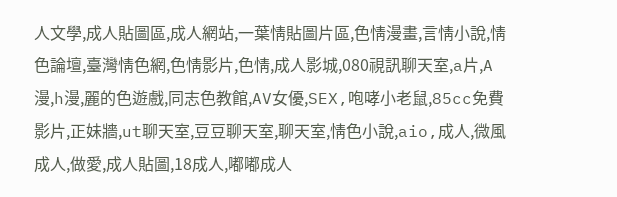人文學,成人貼圖區,成人網站,一葉情貼圖片區,色情漫畫,言情小說,情色論壇,臺灣情色網,色情影片,色情,成人影城,080視訊聊天室,a片,A漫,h漫,麗的色遊戲,同志色教館,AV女優,SEX,咆哮小老鼠,85cc免費影片,正妹牆,ut聊天室,豆豆聊天室,聊天室,情色小說,aio,成人,微風成人,做愛,成人貼圖,18成人,嘟嘟成人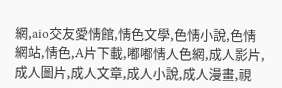網,aio交友愛情館,情色文學,色情小說,色情網站,情色,A片下載,嘟嘟情人色網,成人影片,成人圖片,成人文章,成人小說,成人漫畫,視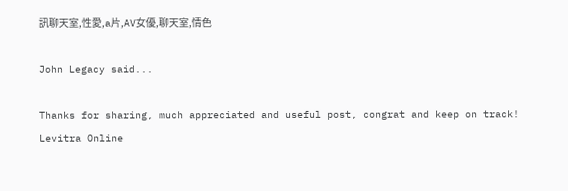訊聊天室,性愛,a片,AV女優,聊天室,情色

John Legacy said...

Thanks for sharing, much appreciated and useful post, congrat and keep on track!
Levitra Online